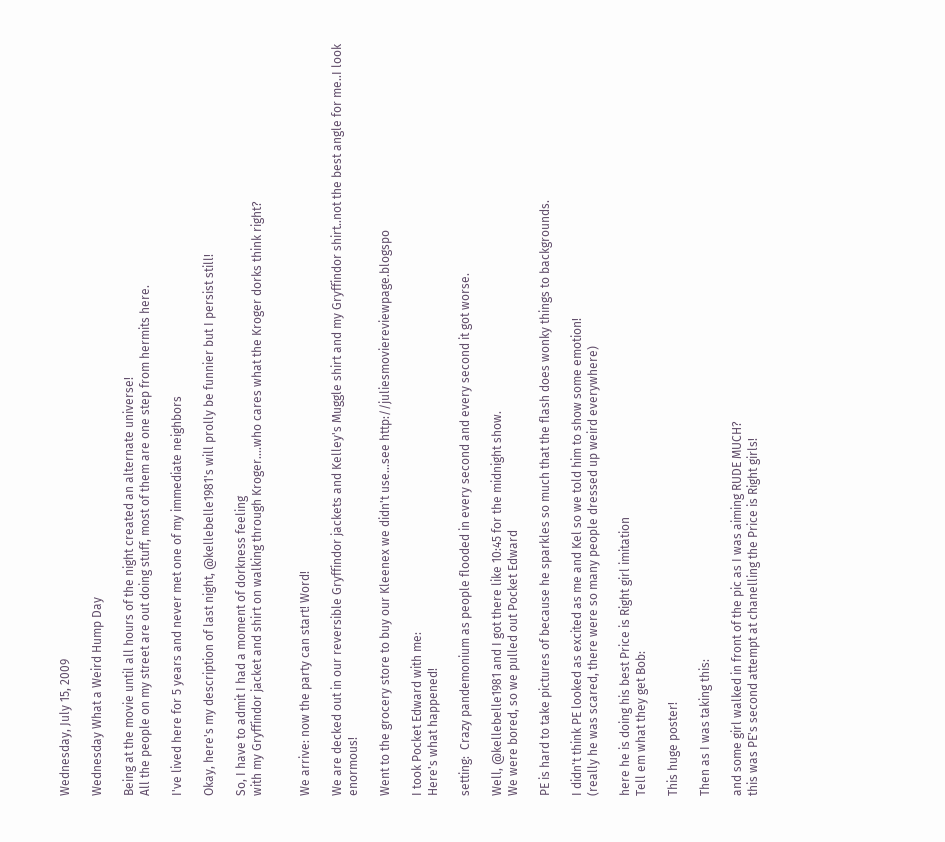Wednesday, July 15, 2009

Wednesday What a Weird Hump Day

Being at the movie until all hours of the night created an alternate universe!
All the people on my street are out doing stuff, most of them are one step from hermits here.

I've lived here for 5 years and never met one of my immediate neighbors

Okay, here's my description of last night, @kellebelle1981's will prolly be funnier but I persist still!

So, I have to admit I had a moment of dorkness feeling
with my Gryffindor jacket and shirt on walking through Kroger....who cares what the Kroger dorks think right?


We arrive: now the party can start! Word!

We are decked out in our reversible Gryffindor jackets and Kelley's Muggle shirt and my Gryffindor shirt..not the best angle for me..I look enormous!

Went to the grocery store to buy our Kleenex we didn't use...see http://juliesmoviereviewpage.blogspo

I took Pocket Edward with me:
Here's what happened!

setting:  Crazy pandemonium as people flooded in every second and every second it got worse.

Well, @kellebelle1981 and I got there like 10:45 for the midnight show.
We were bored, so we pulled out Pocket Edward

PE is hard to take pictures of because he sparkles so much that the flash does wonky things to backgrounds.

I didn't think PE looked as excited as me and Kel so we told him to show some emotion!
(really he was scared, there were so many people dressed up weird everywhere)

here he is doing his best Price is Right girl imitation
Tell em what they get Bob:

This huge poster!

Then as I was taking this:

and some girl walked in front of the pic as I was aiming RUDE MUCH?
this was PE's second attempt at chanelling the Price is Right girls!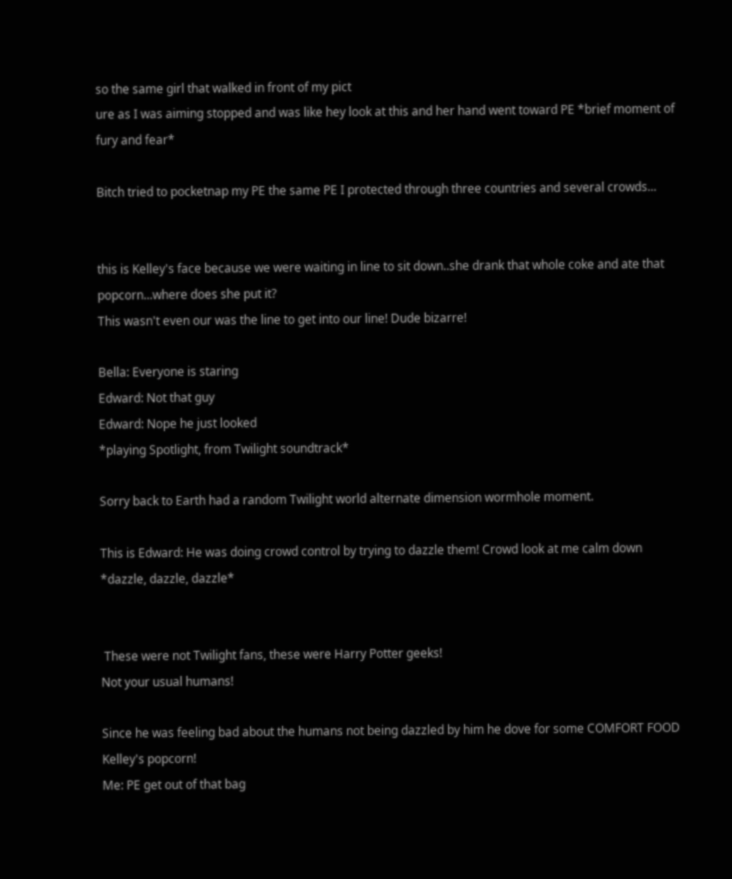so the same girl that walked in front of my pict
ure as I was aiming stopped and was like hey look at this and her hand went toward PE *brief moment of fury and fear*

Bitch tried to pocketnap my PE the same PE I protected through three countries and several crowds...


this is Kelley's face because we were waiting in line to sit down..she drank that whole coke and ate that popcorn...where does she put it?
This wasn't even our was the line to get into our line! Dude bizarre!

Bella: Everyone is staring
Edward: Not that guy
Edward: Nope he just looked
*playing Spotlight, from Twilight soundtrack*

Sorry back to Earth had a random Twilight world alternate dimension wormhole moment.

This is Edward: He was doing crowd control by trying to dazzle them! Crowd look at me calm down
*dazzle, dazzle, dazzle*


 These were not Twilight fans, these were Harry Potter geeks!
Not your usual humans!

Since he was feeling bad about the humans not being dazzled by him he dove for some COMFORT FOOD
Kelley's popcorn!
Me: PE get out of that bag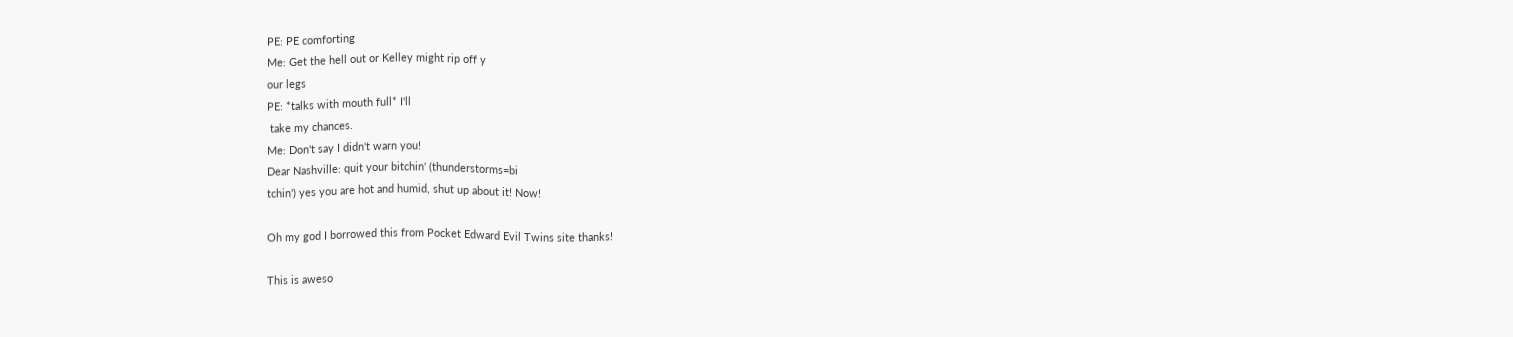PE: PE comforting
Me: Get the hell out or Kelley might rip off y
our legs
PE: *talks with mouth full* I'll
 take my chances.
Me: Don't say I didn't warn you!
Dear Nashville: quit your bitchin' (thunderstorms=bi
tchin') yes you are hot and humid, shut up about it! Now!

Oh my god I borrowed this from Pocket Edward Evil Twins site thanks!

This is aweso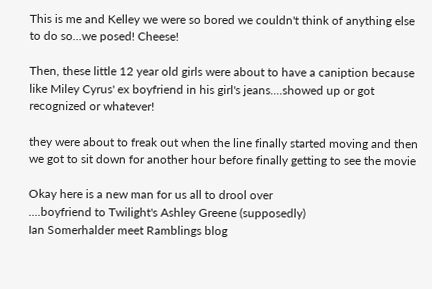This is me and Kelley we were so bored we couldn't think of anything else to do so...we posed! Cheese!

Then, these little 12 year old girls were about to have a caniption because like Miley Cyrus' ex boyfriend in his girl's jeans....showed up or got recognized or whatever!

they were about to freak out when the line finally started moving and then we got to sit down for another hour before finally getting to see the movie

Okay here is a new man for us all to drool over
....boyfriend to Twilight's Ashley Greene (supposedly)
Ian Somerhalder meet Ramblings blog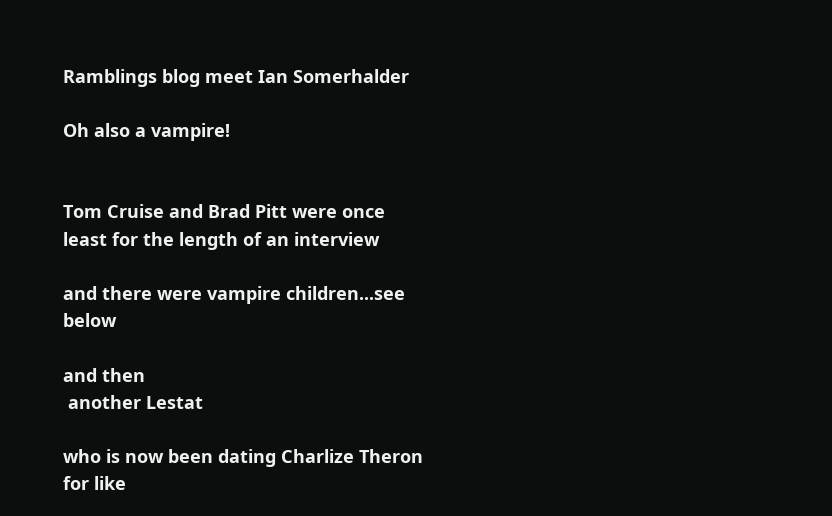Ramblings blog meet Ian Somerhalder

Oh also a vampire!


Tom Cruise and Brad Pitt were once least for the length of an interview

and there were vampire children...see below

and then
 another Lestat

who is now been dating Charlize Theron for like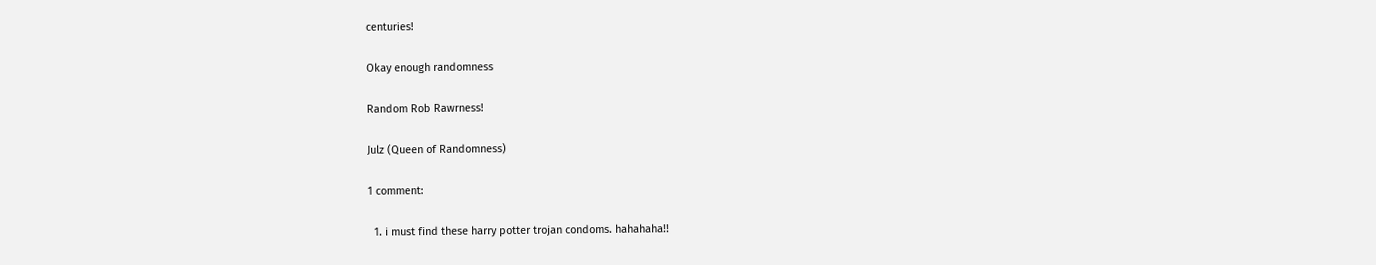centuries!

Okay enough randomness

Random Rob Rawrness!

Julz (Queen of Randomness)

1 comment:

  1. i must find these harry potter trojan condoms. hahahaha!!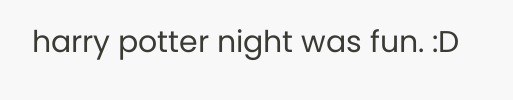harry potter night was fun. :D